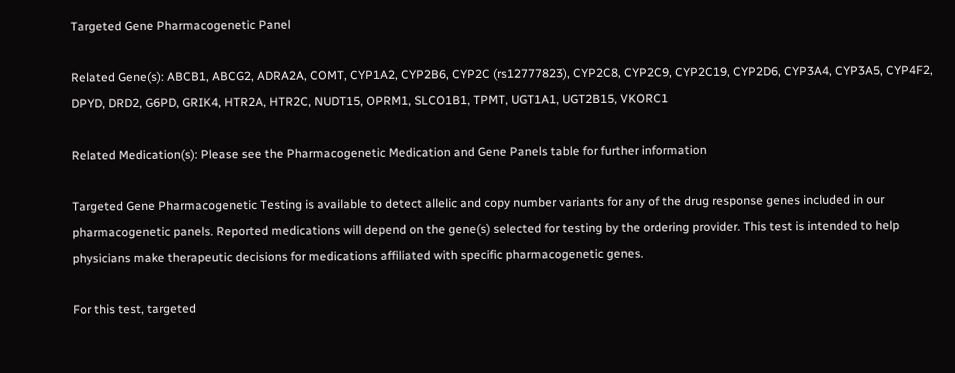Targeted Gene Pharmacogenetic Panel

Related Gene(s): ABCB1, ABCG2, ADRA2A, COMT, CYP1A2, CYP2B6, CYP2C (rs12777823), CYP2C8, CYP2C9, CYP2C19, CYP2D6, CYP3A4, CYP3A5, CYP4F2, DPYD, DRD2, G6PD, GRIK4, HTR2A, HTR2C, NUDT15, OPRM1, SLCO1B1, TPMT, UGT1A1, UGT2B15, VKORC1

Related Medication(s): Please see the Pharmacogenetic Medication and Gene Panels table for further information

Targeted Gene Pharmacogenetic Testing is available to detect allelic and copy number variants for any of the drug response genes included in our pharmacogenetic panels. Reported medications will depend on the gene(s) selected for testing by the ordering provider. This test is intended to help physicians make therapeutic decisions for medications affiliated with specific pharmacogenetic genes.

For this test, targeted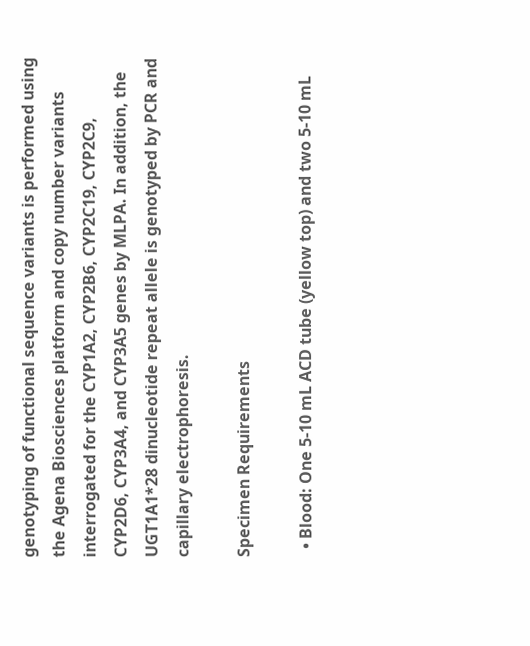genotyping of functional sequence variants is performed using the Agena Biosciences platform and copy number variants interrogated for the CYP1A2, CYP2B6, CYP2C19, CYP2C9, CYP2D6, CYP3A4, and CYP3A5 genes by MLPA. In addition, the UGT1A1*28 dinucleotide repeat allele is genotyped by PCR and capillary electrophoresis.

Specimen Requirements

  • Blood: One 5-10 mL ACD tube (yellow top) and two 5-10 mL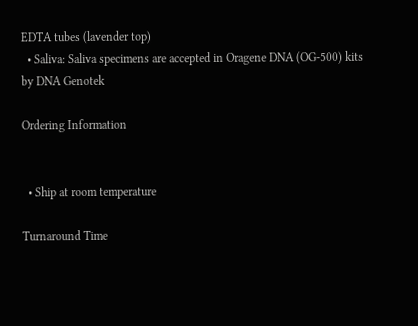EDTA tubes (lavender top)
  • Saliva: Saliva specimens are accepted in Oragene DNA (OG-500) kits by DNA Genotek

Ordering Information


  • Ship at room temperature

Turnaround Time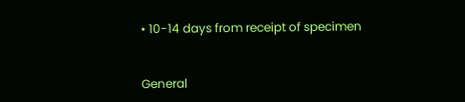• 10-14 days from receipt of specimen


General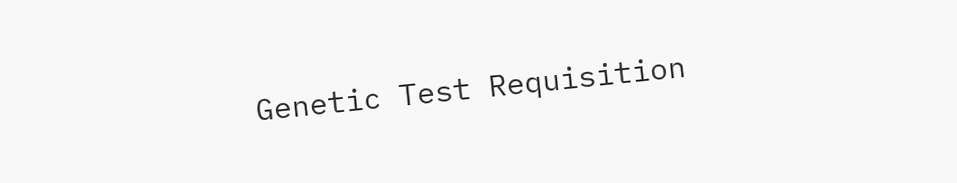Genetic Test Requisition